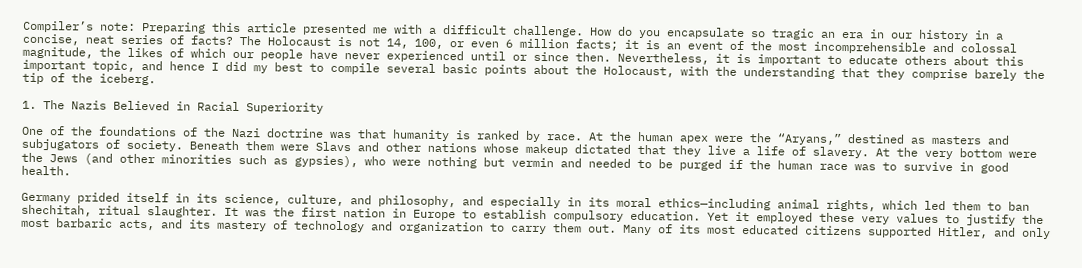Compiler’s note: Preparing this article presented me with a difficult challenge. How do you encapsulate so tragic an era in our history in a concise, neat series of facts? The Holocaust is not 14, 100, or even 6 million facts; it is an event of the most incomprehensible and colossal magnitude, the likes of which our people have never experienced until or since then. Nevertheless, it is important to educate others about this important topic, and hence I did my best to compile several basic points about the Holocaust, with the understanding that they comprise barely the tip of the iceberg.

1. The Nazis Believed in Racial Superiority

One of the foundations of the Nazi doctrine was that humanity is ranked by race. At the human apex were the “Aryans,” destined as masters and subjugators of society. Beneath them were Slavs and other nations whose makeup dictated that they live a life of slavery. At the very bottom were the Jews (and other minorities such as gypsies), who were nothing but vermin and needed to be purged if the human race was to survive in good health.

Germany prided itself in its science, culture, and philosophy, and especially in its moral ethics—including animal rights, which led them to ban shechitah, ritual slaughter. It was the first nation in Europe to establish compulsory education. Yet it employed these very values to justify the most barbaric acts, and its mastery of technology and organization to carry them out. Many of its most educated citizens supported Hitler, and only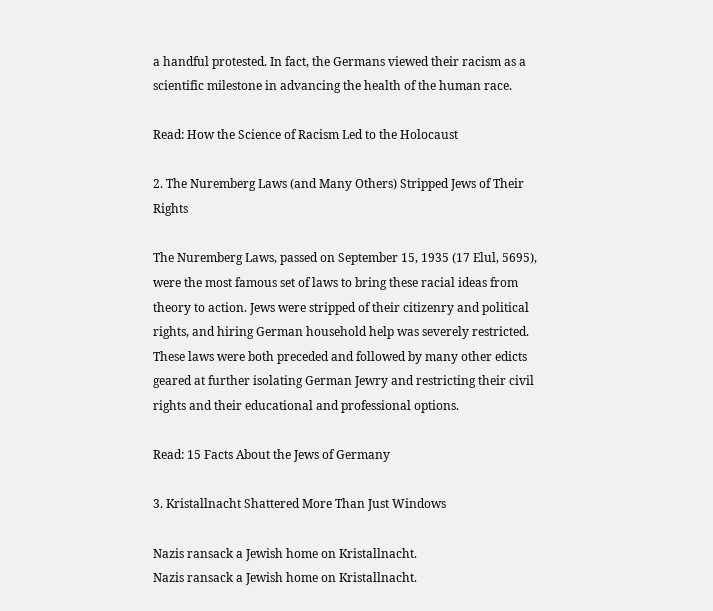a handful protested. In fact, the Germans viewed their racism as a scientific milestone in advancing the health of the human race.

Read: How the Science of Racism Led to the Holocaust

2. The Nuremberg Laws (and Many Others) Stripped Jews of Their Rights

The Nuremberg Laws, passed on September 15, 1935 (17 Elul, 5695), were the most famous set of laws to bring these racial ideas from theory to action. Jews were stripped of their citizenry and political rights, and hiring German household help was severely restricted. These laws were both preceded and followed by many other edicts geared at further isolating German Jewry and restricting their civil rights and their educational and professional options.

Read: 15 Facts About the Jews of Germany

3. Kristallnacht Shattered More Than Just Windows

Nazis ransack a Jewish home on Kristallnacht.
Nazis ransack a Jewish home on Kristallnacht.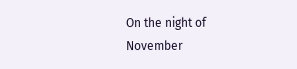On the night of November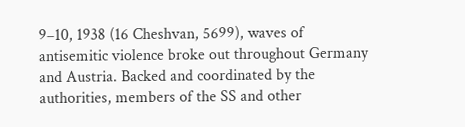9–10, 1938 (16 Cheshvan, 5699), waves of antisemitic violence broke out throughout Germany and Austria. Backed and coordinated by the authorities, members of the SS and other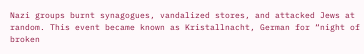Nazi groups burnt synagogues, vandalized stores, and attacked Jews at random. This event became known as Kristallnacht, German for “night of broken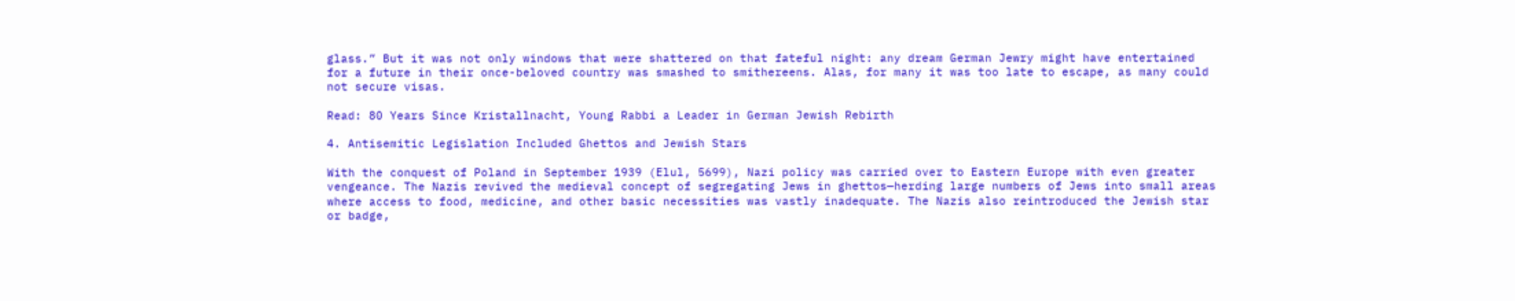glass.” But it was not only windows that were shattered on that fateful night: any dream German Jewry might have entertained for a future in their once-beloved country was smashed to smithereens. Alas, for many it was too late to escape, as many could not secure visas.

Read: 80 Years Since Kristallnacht, Young Rabbi a Leader in German Jewish Rebirth

4. Antisemitic Legislation Included Ghettos and Jewish Stars

With the conquest of Poland in September 1939 (Elul, 5699), Nazi policy was carried over to Eastern Europe with even greater vengeance. The Nazis revived the medieval concept of segregating Jews in ghettos—herding large numbers of Jews into small areas where access to food, medicine, and other basic necessities was vastly inadequate. The Nazis also reintroduced the Jewish star or badge,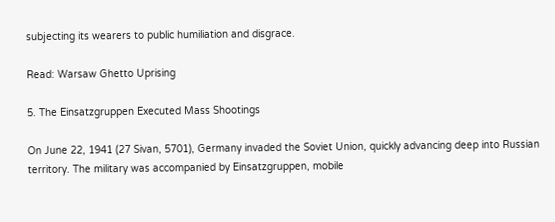subjecting its wearers to public humiliation and disgrace.

Read: Warsaw Ghetto Uprising

5. The Einsatzgruppen Executed Mass Shootings

On June 22, 1941 (27 Sivan, 5701), Germany invaded the Soviet Union, quickly advancing deep into Russian territory. The military was accompanied by Einsatzgruppen, mobile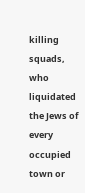killing squads, who liquidated the Jews of every occupied town or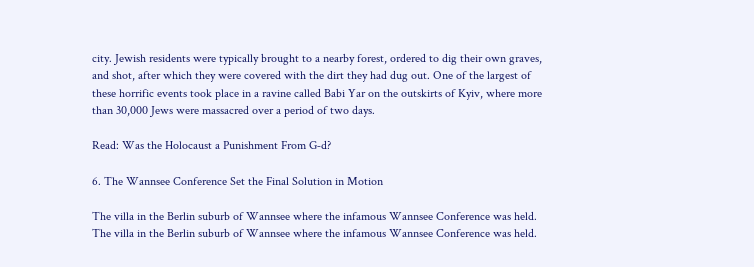city. Jewish residents were typically brought to a nearby forest, ordered to dig their own graves, and shot, after which they were covered with the dirt they had dug out. One of the largest of these horrific events took place in a ravine called Babi Yar on the outskirts of Kyiv, where more than 30,000 Jews were massacred over a period of two days.

Read: Was the Holocaust a Punishment From G‑d?

6. The Wannsee Conference Set the Final Solution in Motion

The villa in the Berlin suburb of Wannsee where the infamous Wannsee Conference was held.
The villa in the Berlin suburb of Wannsee where the infamous Wannsee Conference was held.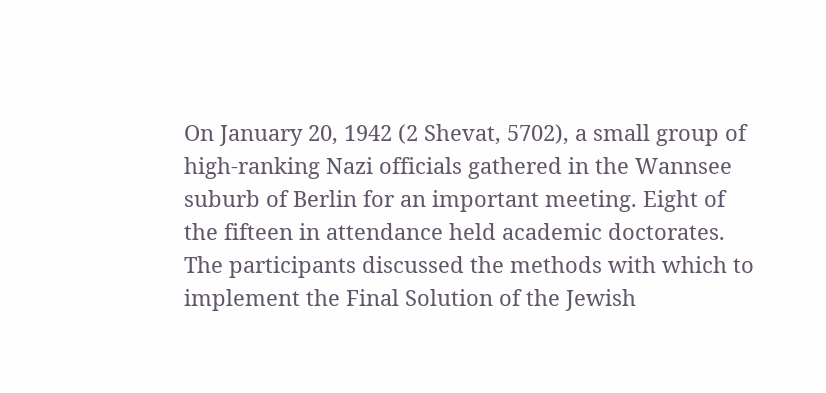On January 20, 1942 (2 Shevat, 5702), a small group of high-ranking Nazi officials gathered in the Wannsee suburb of Berlin for an important meeting. Eight of the fifteen in attendance held academic doctorates. The participants discussed the methods with which to implement the Final Solution of the Jewish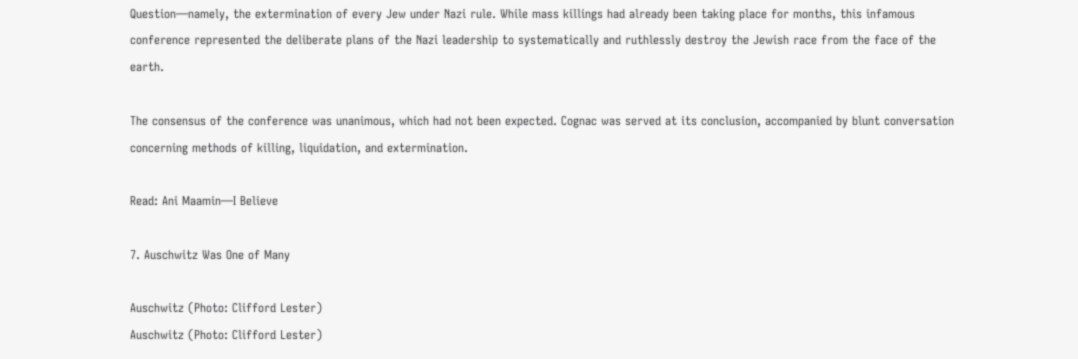Question—namely, the extermination of every Jew under Nazi rule. While mass killings had already been taking place for months, this infamous conference represented the deliberate plans of the Nazi leadership to systematically and ruthlessly destroy the Jewish race from the face of the earth.

The consensus of the conference was unanimous, which had not been expected. Cognac was served at its conclusion, accompanied by blunt conversation concerning methods of killing, liquidation, and extermination.

Read: Ani Maamin—I Believe

7. Auschwitz Was One of Many

Auschwitz (Photo: Clifford Lester)
Auschwitz (Photo: Clifford Lester)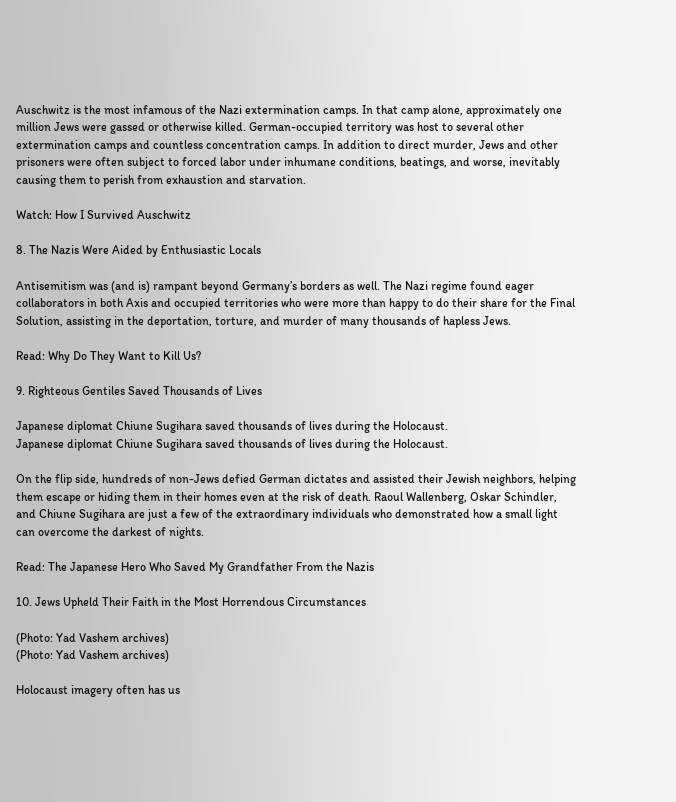Auschwitz is the most infamous of the Nazi extermination camps. In that camp alone, approximately one million Jews were gassed or otherwise killed. German-occupied territory was host to several other extermination camps and countless concentration camps. In addition to direct murder, Jews and other prisoners were often subject to forced labor under inhumane conditions, beatings, and worse, inevitably causing them to perish from exhaustion and starvation.

Watch: How I Survived Auschwitz

8. The Nazis Were Aided by Enthusiastic Locals

Antisemitism was (and is) rampant beyond Germany’s borders as well. The Nazi regime found eager collaborators in both Axis and occupied territories who were more than happy to do their share for the Final Solution, assisting in the deportation, torture, and murder of many thousands of hapless Jews.

Read: Why Do They Want to Kill Us?

9. Righteous Gentiles Saved Thousands of Lives

Japanese diplomat Chiune Sugihara saved thousands of lives during the Holocaust.
Japanese diplomat Chiune Sugihara saved thousands of lives during the Holocaust.

On the flip side, hundreds of non-Jews defied German dictates and assisted their Jewish neighbors, helping them escape or hiding them in their homes even at the risk of death. Raoul Wallenberg, Oskar Schindler, and Chiune Sugihara are just a few of the extraordinary individuals who demonstrated how a small light can overcome the darkest of nights.

Read: The Japanese Hero Who Saved My Grandfather From the Nazis

10. Jews Upheld Their Faith in the Most Horrendous Circumstances

(Photo: Yad Vashem archives)
(Photo: Yad Vashem archives)

Holocaust imagery often has us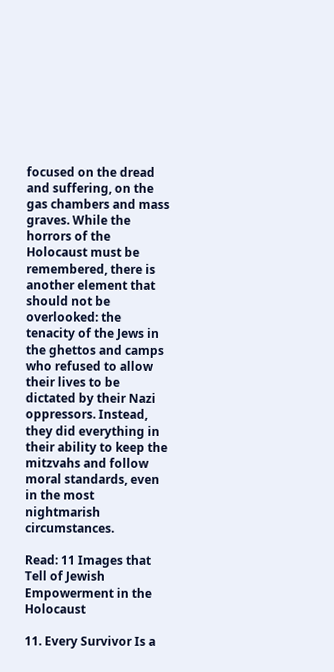focused on the dread and suffering, on the gas chambers and mass graves. While the horrors of the Holocaust must be remembered, there is another element that should not be overlooked: the tenacity of the Jews in the ghettos and camps who refused to allow their lives to be dictated by their Nazi oppressors. Instead, they did everything in their ability to keep the mitzvahs and follow moral standards, even in the most nightmarish circumstances.

Read: 11 Images that Tell of Jewish Empowerment in the Holocaust

11. Every Survivor Is a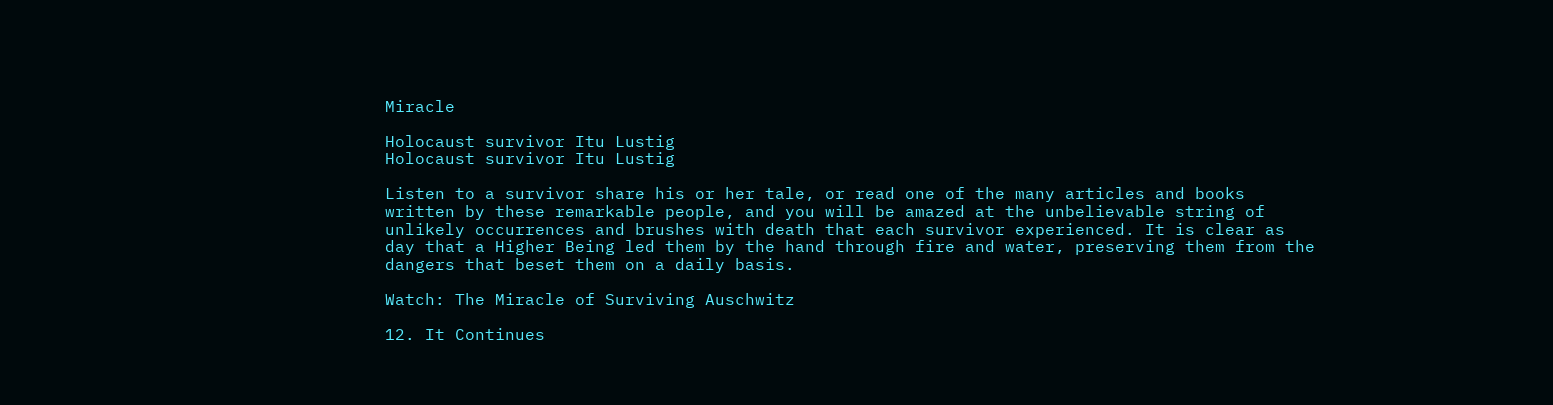Miracle

Holocaust survivor Itu Lustig
Holocaust survivor Itu Lustig

Listen to a survivor share his or her tale, or read one of the many articles and books written by these remarkable people, and you will be amazed at the unbelievable string of unlikely occurrences and brushes with death that each survivor experienced. It is clear as day that a Higher Being led them by the hand through fire and water, preserving them from the dangers that beset them on a daily basis.

Watch: The Miracle of Surviving Auschwitz

12. It Continues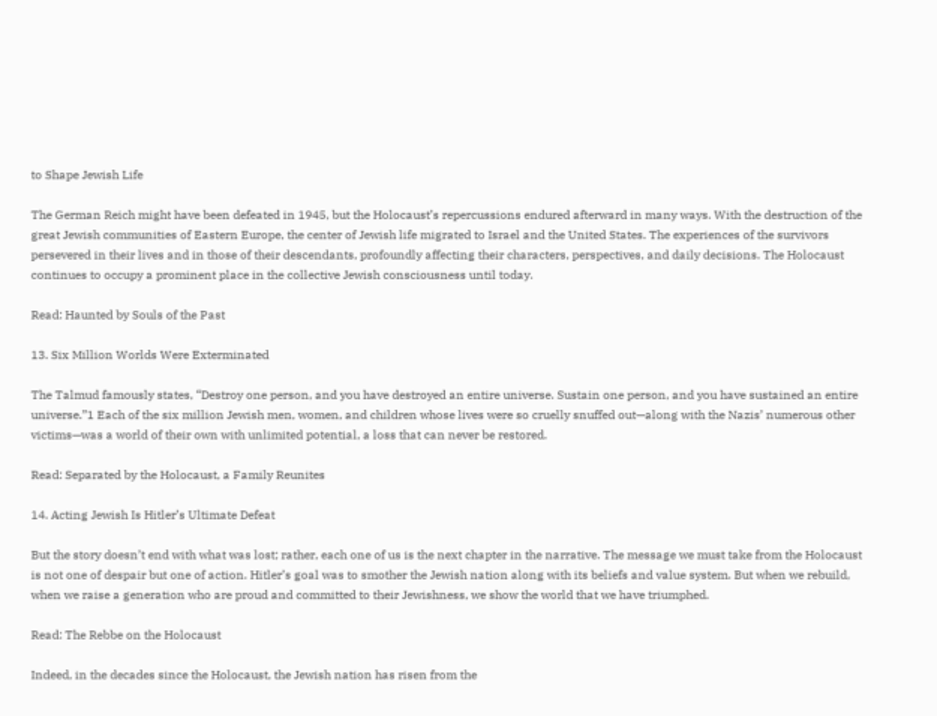to Shape Jewish Life

The German Reich might have been defeated in 1945, but the Holocaust’s repercussions endured afterward in many ways. With the destruction of the great Jewish communities of Eastern Europe, the center of Jewish life migrated to Israel and the United States. The experiences of the survivors persevered in their lives and in those of their descendants, profoundly affecting their characters, perspectives, and daily decisions. The Holocaust continues to occupy a prominent place in the collective Jewish consciousness until today.

Read: Haunted by Souls of the Past

13. Six Million Worlds Were Exterminated

The Talmud famously states, “Destroy one person, and you have destroyed an entire universe. Sustain one person, and you have sustained an entire universe.”1 Each of the six million Jewish men, women, and children whose lives were so cruelly snuffed out—along with the Nazis’ numerous other victims—was a world of their own with unlimited potential, a loss that can never be restored.

Read: Separated by the Holocaust, a Family Reunites

14. Acting Jewish Is Hitler’s Ultimate Defeat

But the story doesn’t end with what was lost; rather, each one of us is the next chapter in the narrative. The message we must take from the Holocaust is not one of despair but one of action. Hitler’s goal was to smother the Jewish nation along with its beliefs and value system. But when we rebuild, when we raise a generation who are proud and committed to their Jewishness, we show the world that we have triumphed.

Read: The Rebbe on the Holocaust

Indeed, in the decades since the Holocaust, the Jewish nation has risen from the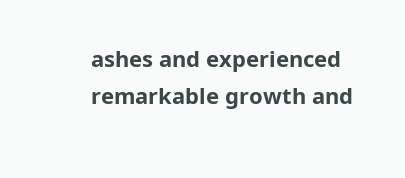ashes and experienced remarkable growth and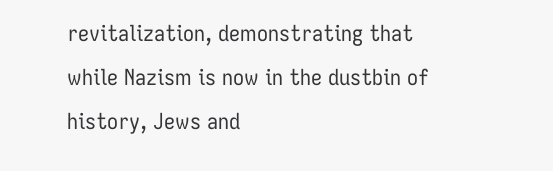revitalization, demonstrating that while Nazism is now in the dustbin of history, Jews and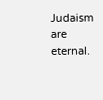Judaism are eternal.